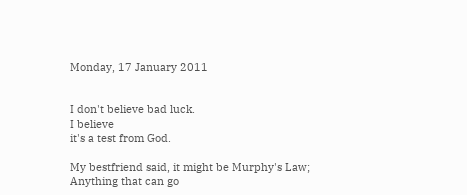Monday, 17 January 2011


I don't believe bad luck.
I believe
it's a test from God.

My bestfriend said, it might be Murphy's Law;
Anything that can go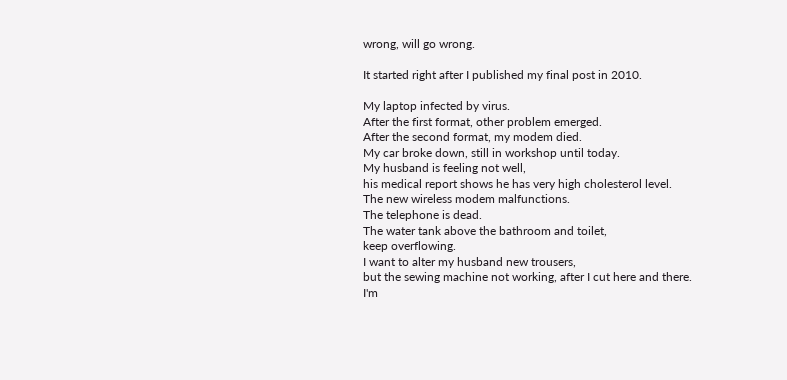wrong, will go wrong.

It started right after I published my final post in 2010.

My laptop infected by virus.
After the first format, other problem emerged.
After the second format, my modem died.
My car broke down, still in workshop until today.
My husband is feeling not well,
his medical report shows he has very high cholesterol level.
The new wireless modem malfunctions.
The telephone is dead.
The water tank above the bathroom and toilet,
keep overflowing.
I want to alter my husband new trousers,
but the sewing machine not working, after I cut here and there.
I'm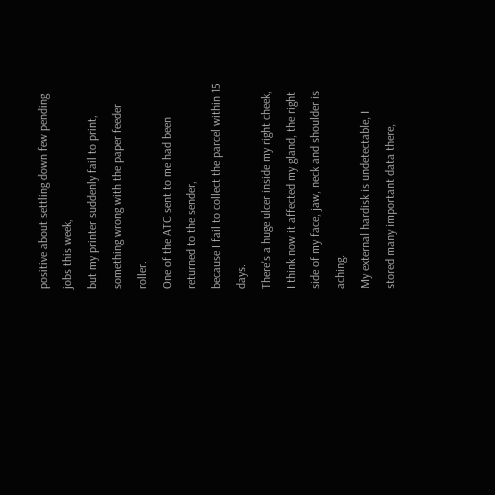positive about settling down few pending jobs this week,
but my printer suddenly fail to print,
something wrong with the paper feeder roller.
One of the ATC sent to me had been returned to the sender,
because I fail to collect the parcel within 15 days.
There's a huge ulcer inside my right cheek,
I think now it affected my gland, the right side of my face, jaw, neck and shoulder is aching.
My external hardisk is undetectable, I stored many important data there,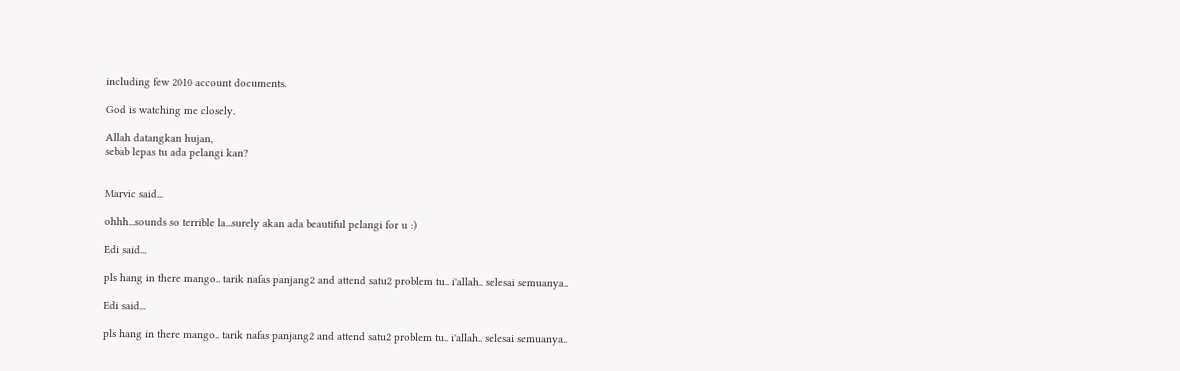including few 2010 account documents.

God is watching me closely.

Allah datangkan hujan,
sebab lepas tu ada pelangi kan?


Marvic said...

ohhh...sounds so terrible la...surely akan ada beautiful pelangi for u :)

Edi said...

pls hang in there mango.. tarik nafas panjang2 and attend satu2 problem tu.. i'allah.. selesai semuanya..

Edi said...

pls hang in there mango.. tarik nafas panjang2 and attend satu2 problem tu.. i'allah.. selesai semuanya..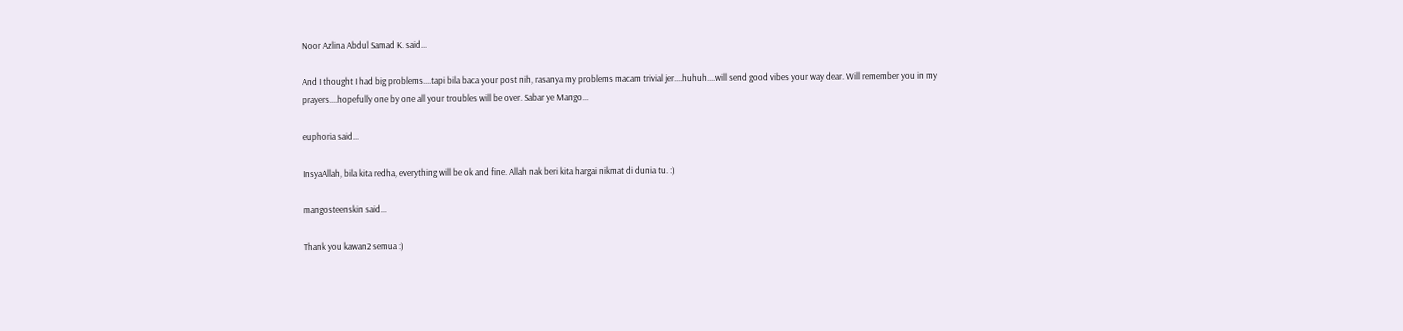Noor Azlina Abdul Samad K. said...

And I thought I had big problems....tapi bila baca your post nih, rasanya my problems macam trivial jer....huhuh....will send good vibes your way dear. Will remember you in my prayers....hopefully one by one all your troubles will be over. Sabar ye Mango...

euphoria said...

InsyaAllah, bila kita redha, everything will be ok and fine. Allah nak beri kita hargai nikmat di dunia tu. :)

mangosteenskin said...

Thank you kawan2 semua :)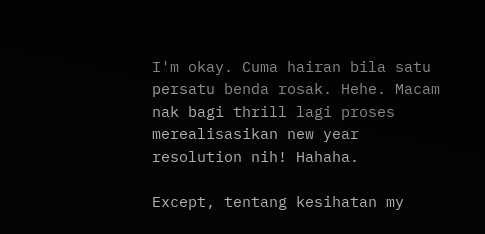I'm okay. Cuma hairan bila satu persatu benda rosak. Hehe. Macam nak bagi thrill lagi proses merealisasikan new year resolution nih! Hahaha.

Except, tentang kesihatan my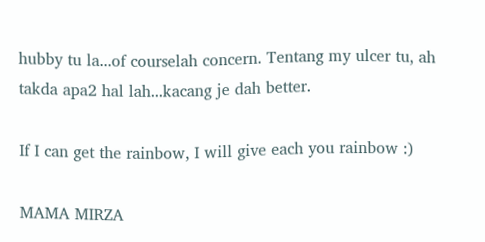hubby tu la...of courselah concern. Tentang my ulcer tu, ah takda apa2 hal lah...kacang je dah better.

If I can get the rainbow, I will give each you rainbow :)

MAMA MIRZA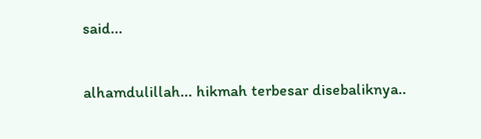said...

alhamdulillah... hikmah terbesar disebaliknya..